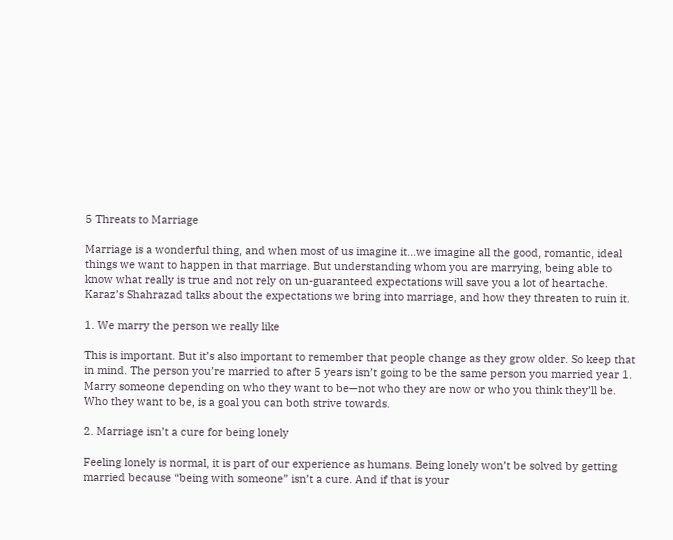5 Threats to Marriage

Marriage is a wonderful thing, and when most of us imagine it…we imagine all the good, romantic, ideal things we want to happen in that marriage. But understanding whom you are marrying, being able to know what really is true and not rely on un-guaranteed expectations will save you a lot of heartache. Karaz’s Shahrazad talks about the expectations we bring into marriage, and how they threaten to ruin it.

1. We marry the person we really like

This is important. But it’s also important to remember that people change as they grow older. So keep that in mind. The person you’re married to after 5 years isn’t going to be the same person you married year 1. Marry someone depending on who they want to be—not who they are now or who you think they’ll be. Who they want to be, is a goal you can both strive towards.

2. Marriage isn’t a cure for being lonely

Feeling lonely is normal, it is part of our experience as humans. Being lonely won’t be solved by getting married because “being with someone” isn’t a cure. And if that is your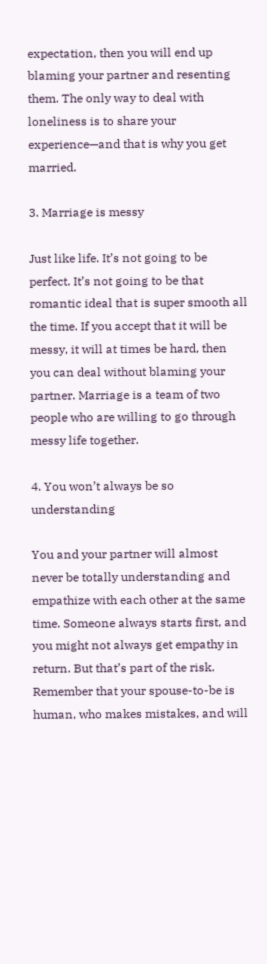expectation, then you will end up blaming your partner and resenting them. The only way to deal with loneliness is to share your experience—and that is why you get married.

3. Marriage is messy

Just like life. It’s not going to be perfect. It’s not going to be that romantic ideal that is super smooth all the time. If you accept that it will be messy, it will at times be hard, then you can deal without blaming your partner. Marriage is a team of two people who are willing to go through messy life together.

4. You won’t always be so understanding

You and your partner will almost never be totally understanding and empathize with each other at the same time. Someone always starts first, and you might not always get empathy in return. But that’s part of the risk. Remember that your spouse-to-be is human, who makes mistakes, and will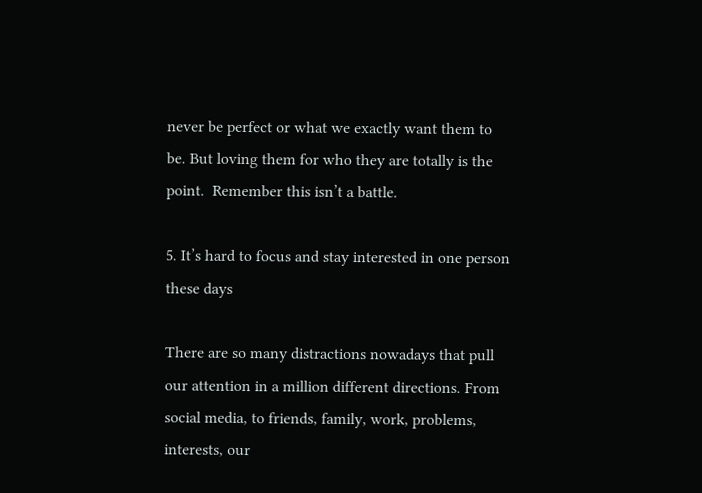never be perfect or what we exactly want them to be. But loving them for who they are totally is the point.  Remember this isn’t a battle.

5. It’s hard to focus and stay interested in one person these days

There are so many distractions nowadays that pull our attention in a million different directions. From social media, to friends, family, work, problems, interests, our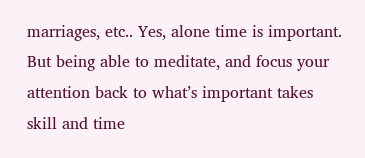marriages, etc.. Yes, alone time is important. But being able to meditate, and focus your attention back to what’s important takes skill and time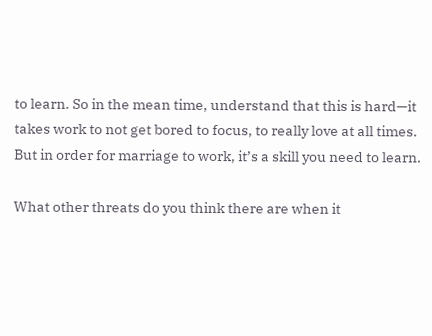to learn. So in the mean time, understand that this is hard—it takes work to not get bored to focus, to really love at all times. But in order for marriage to work, it’s a skill you need to learn.

What other threats do you think there are when it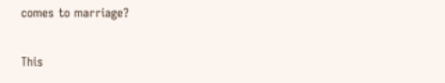comes to marriage?

This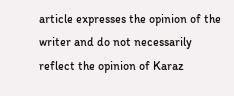article expresses the opinion of the writer and do not necessarily reflect the opinion of Karaz